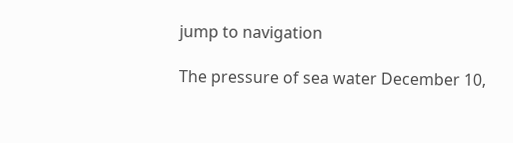jump to navigation

The pressure of sea water December 10,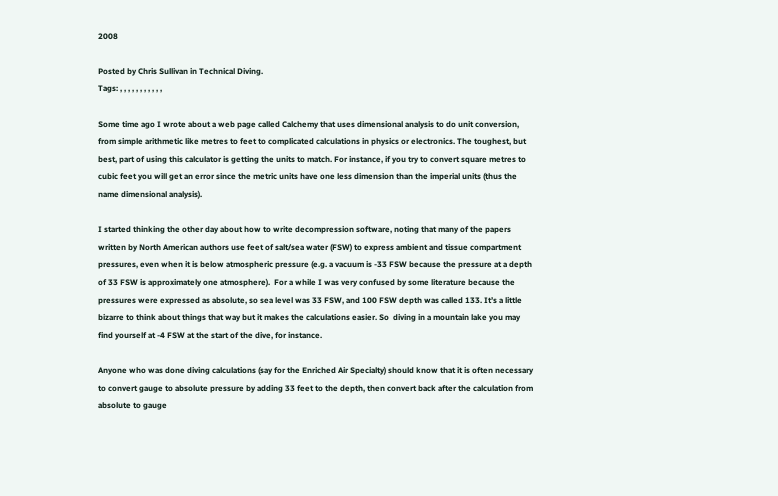2008

Posted by Chris Sullivan in Technical Diving.
Tags: , , , , , , , , , , ,

Some time ago I wrote about a web page called Calchemy that uses dimensional analysis to do unit conversion, from simple arithmetic like metres to feet to complicated calculations in physics or electronics. The toughest, but best, part of using this calculator is getting the units to match. For instance, if you try to convert square metres to cubic feet you will get an error since the metric units have one less dimension than the imperial units (thus the name dimensional analysis).

I started thinking the other day about how to write decompression software, noting that many of the papers written by North American authors use feet of salt/sea water (FSW) to express ambient and tissue compartment pressures, even when it is below atmospheric pressure (e.g. a vacuum is -33 FSW because the pressure at a depth of 33 FSW is approximately one atmosphere).  For a while I was very confused by some literature because the pressures were expressed as absolute, so sea level was 33 FSW, and 100 FSW depth was called 133. It’s a little bizarre to think about things that way but it makes the calculations easier. So  diving in a mountain lake you may find yourself at -4 FSW at the start of the dive, for instance.

Anyone who was done diving calculations (say for the Enriched Air Specialty) should know that it is often necessary to convert gauge to absolute pressure by adding 33 feet to the depth, then convert back after the calculation from absolute to gauge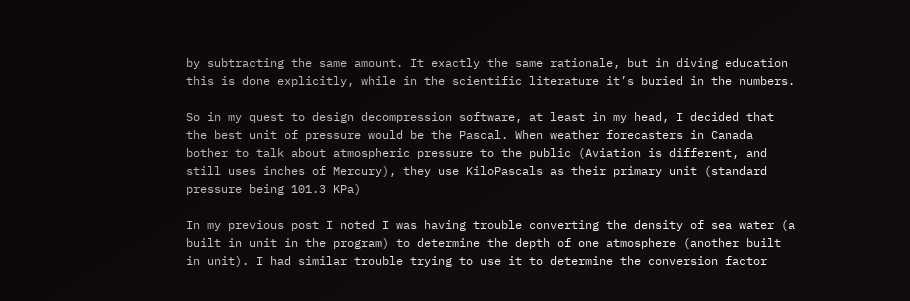by subtracting the same amount. It exactly the same rationale, but in diving education this is done explicitly, while in the scientific literature it’s buried in the numbers.

So in my quest to design decompression software, at least in my head, I decided that the best unit of pressure would be the Pascal. When weather forecasters in Canada bother to talk about atmospheric pressure to the public (Aviation is different, and still uses inches of Mercury), they use KiloPascals as their primary unit (standard pressure being 101.3 KPa)

In my previous post I noted I was having trouble converting the density of sea water (a built in unit in the program) to determine the depth of one atmosphere (another built in unit). I had similar trouble trying to use it to determine the conversion factor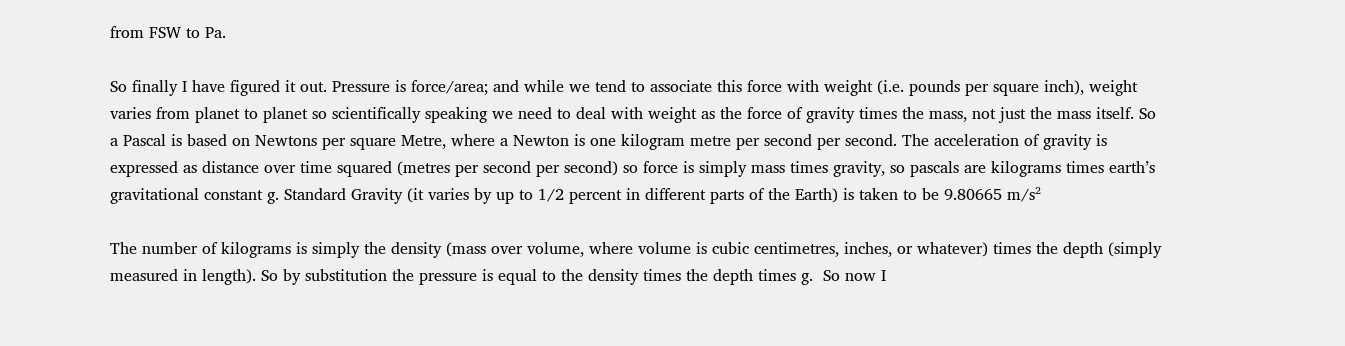from FSW to Pa.

So finally I have figured it out. Pressure is force/area; and while we tend to associate this force with weight (i.e. pounds per square inch), weight varies from planet to planet so scientifically speaking we need to deal with weight as the force of gravity times the mass, not just the mass itself. So a Pascal is based on Newtons per square Metre, where a Newton is one kilogram metre per second per second. The acceleration of gravity is expressed as distance over time squared (metres per second per second) so force is simply mass times gravity, so pascals are kilograms times earth’s gravitational constant g. Standard Gravity (it varies by up to 1/2 percent in different parts of the Earth) is taken to be 9.80665 m/s²

The number of kilograms is simply the density (mass over volume, where volume is cubic centimetres, inches, or whatever) times the depth (simply measured in length). So by substitution the pressure is equal to the density times the depth times g.  So now I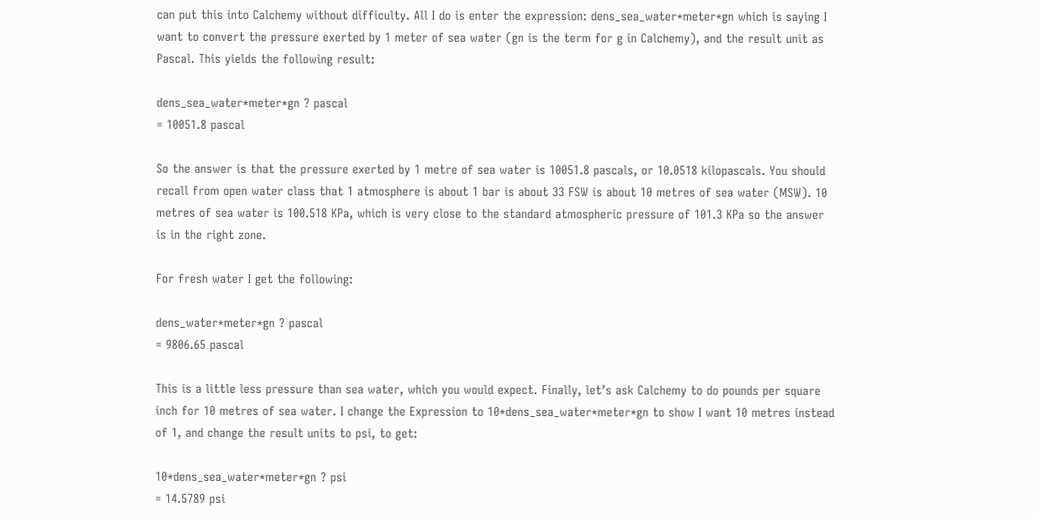can put this into Calchemy without difficulty. All I do is enter the expression: dens_sea_water*meter*gn which is saying I want to convert the pressure exerted by 1 meter of sea water (gn is the term for g in Calchemy), and the result unit as Pascal. This yields the following result:

dens_sea_water*meter*gn ? pascal
= 10051.8 pascal

So the answer is that the pressure exerted by 1 metre of sea water is 10051.8 pascals, or 10.0518 kilopascals. You should recall from open water class that 1 atmosphere is about 1 bar is about 33 FSW is about 10 metres of sea water (MSW). 10 metres of sea water is 100.518 KPa, which is very close to the standard atmospheric pressure of 101.3 KPa so the answer is in the right zone.

For fresh water I get the following:

dens_water*meter*gn ? pascal
= 9806.65 pascal

This is a little less pressure than sea water, which you would expect. Finally, let’s ask Calchemy to do pounds per square inch for 10 metres of sea water. I change the Expression to 10*dens_sea_water*meter*gn to show I want 10 metres instead of 1, and change the result units to psi, to get:

10*dens_sea_water*meter*gn ? psi
= 14.5789 psi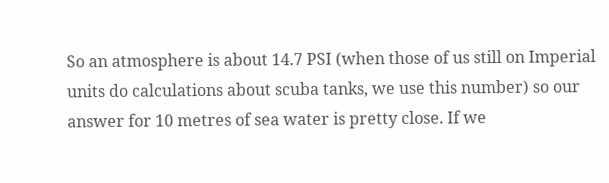So an atmosphere is about 14.7 PSI (when those of us still on Imperial units do calculations about scuba tanks, we use this number) so our answer for 10 metres of sea water is pretty close. If we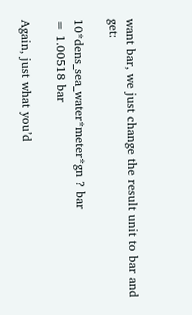want bar, we just change the result unit to bar and get:

10*dens_sea_water*meter*gn ? bar
= 1.00518 bar

Again, just what you’d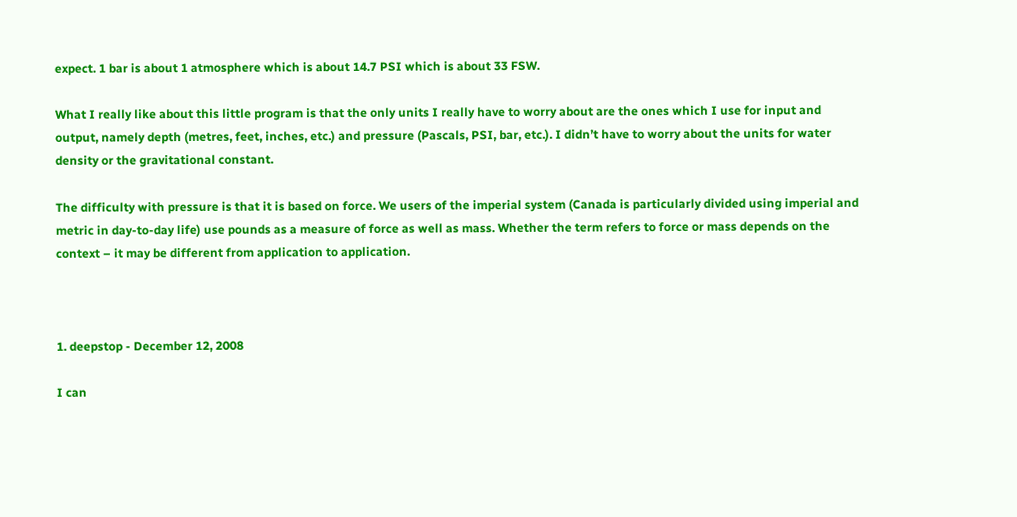expect. 1 bar is about 1 atmosphere which is about 14.7 PSI which is about 33 FSW.

What I really like about this little program is that the only units I really have to worry about are the ones which I use for input and output, namely depth (metres, feet, inches, etc.) and pressure (Pascals, PSI, bar, etc.). I didn’t have to worry about the units for water density or the gravitational constant.

The difficulty with pressure is that it is based on force. We users of the imperial system (Canada is particularly divided using imperial and metric in day-to-day life) use pounds as a measure of force as well as mass. Whether the term refers to force or mass depends on the context – it may be different from application to application.



1. deepstop - December 12, 2008

I can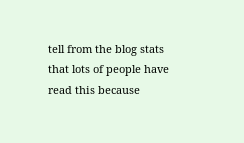tell from the blog stats that lots of people have read this because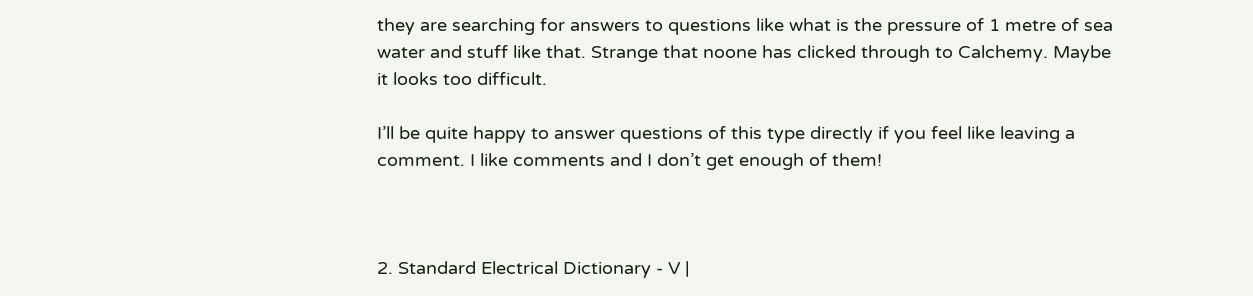they are searching for answers to questions like what is the pressure of 1 metre of sea water and stuff like that. Strange that noone has clicked through to Calchemy. Maybe it looks too difficult.

I’ll be quite happy to answer questions of this type directly if you feel like leaving a comment. I like comments and I don’t get enough of them!



2. Standard Electrical Dictionary - V |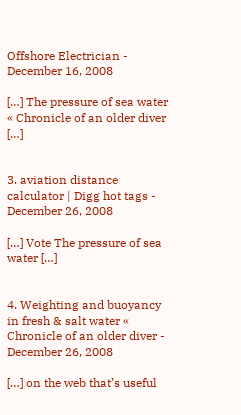Offshore Electrician - December 16, 2008

[…] The pressure of sea water « Chronicle of an older diver […]


3. aviation distance calculator | Digg hot tags - December 26, 2008

[…] Vote The pressure of sea water […]


4. Weighting and buoyancy in fresh & salt water « Chronicle of an older diver - December 26, 2008

[…] on the web that’s useful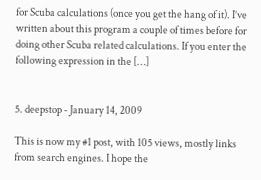for Scuba calculations (once you get the hang of it). I’ve written about this program a couple of times before for doing other Scuba related calculations. If you enter the following expression in the […]


5. deepstop - January 14, 2009

This is now my #1 post, with 105 views, mostly links from search engines. I hope the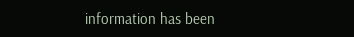information has been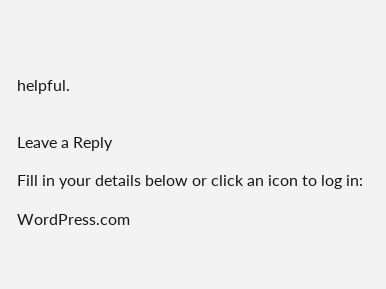helpful.


Leave a Reply

Fill in your details below or click an icon to log in:

WordPress.com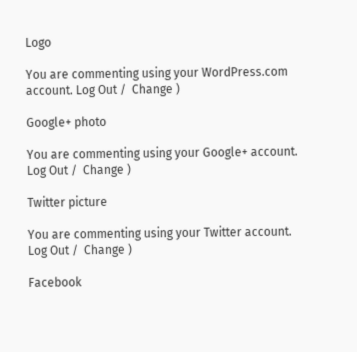Logo

You are commenting using your WordPress.com account. Log Out /  Change )

Google+ photo

You are commenting using your Google+ account. Log Out /  Change )

Twitter picture

You are commenting using your Twitter account. Log Out /  Change )

Facebook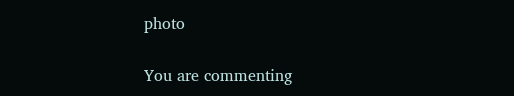photo

You are commenting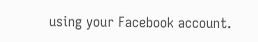using your Facebook account.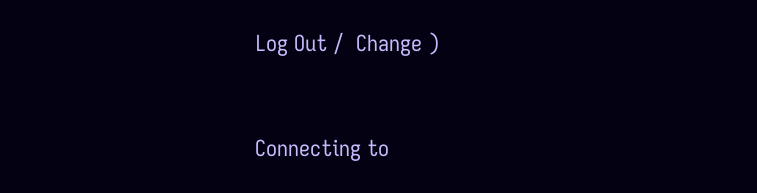Log Out /  Change )


Connecting to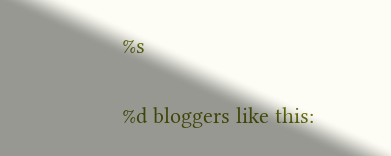%s

%d bloggers like this: